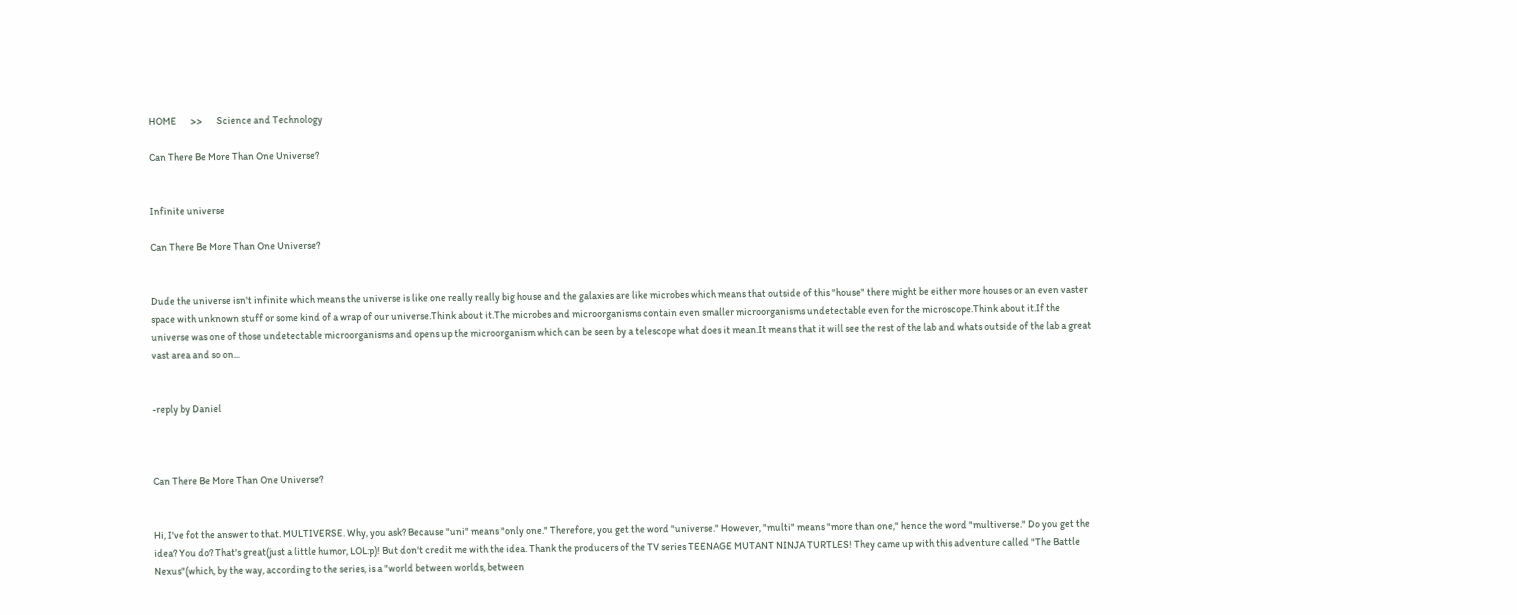HOME       >>       Science and Technology

Can There Be More Than One Universe?


Infinite universe

Can There Be More Than One Universe?


Dude the universe isn't infinite which means the universe is like one really really big house and the galaxies are like microbes which means that outside of this "house" there might be either more houses or an even vaster space with unknown stuff or some kind of a wrap of our universe.Think about it.The microbes and microorganisms contain even smaller microorganisms undetectable even for the microscope.Think about it.If the universe was one of those undetectable microorganisms and opens up the microorganism which can be seen by a telescope what does it mean.It means that it will see the rest of the lab and whats outside of the lab a great vast area and so on...


-reply by Daniel



Can There Be More Than One Universe?


Hi, I've fot the answer to that. MULTIVERSE. Why, you ask? Because "uni" means "only one." Therefore, you get the word "universe." However, "multi" means "more than one," hence the word "multiverse." Do you get the idea? You do? That's great(just a little humor, LOL:p)! But don't credit me with the idea. Thank the producers of the TV series TEENAGE MUTANT NINJA TURTLES! They came up with this adventure called "The Battle Nexus"(which, by the way, according to the series, is a "world between worlds, between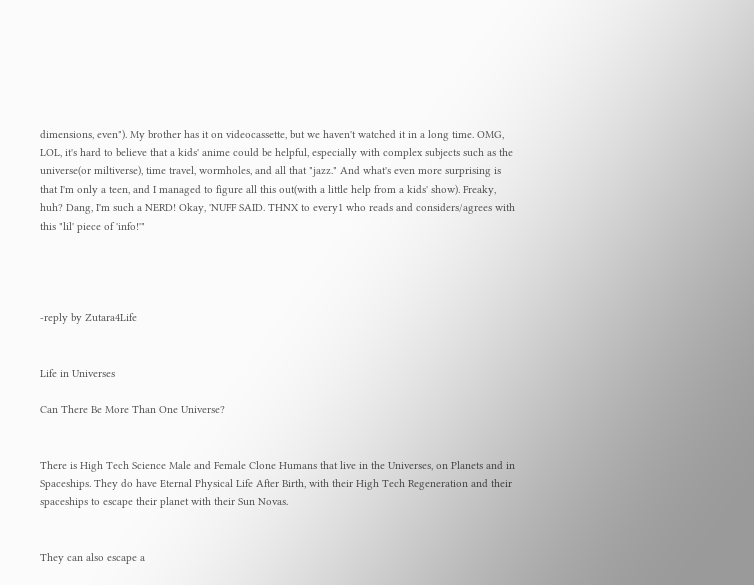dimensions, even"). My brother has it on videocassette, but we haven't watched it in a long time. OMG, LOL, it's hard to believe that a kids' anime could be helpful, especially with complex subjects such as the universe(or miltiverse), time travel, wormholes, and all that "jazz." And what's even more surprising is that I'm only a teen, and I managed to figure all this out(with a little help from a kids' show). Freaky, huh? Dang, I'm such a NERD! Okay, 'NUFF SAID. THNX to every1 who reads and considers/agrees with this "lil' piece of 'info!'"




-reply by Zutara4Life


Life in Universes

Can There Be More Than One Universe?


There is High Tech Science Male and Female Clone Humans that live in the Universes, on Planets and in Spaceships. They do have Eternal Physical Life After Birth, with their High Tech Regeneration and their spaceships to escape their planet with their Sun Novas.


They can also escape a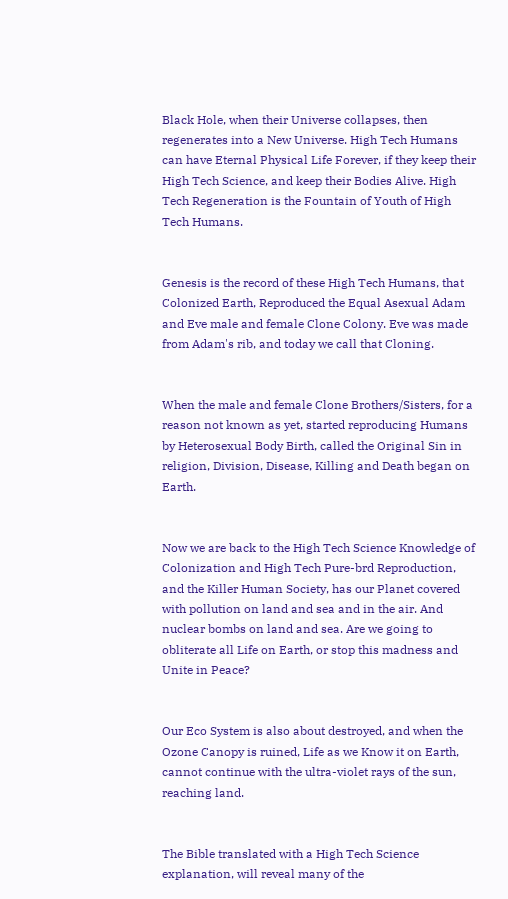Black Hole, when their Universe collapses, then regenerates into a New Universe. High Tech Humans can have Eternal Physical Life Forever, if they keep their High Tech Science, and keep their Bodies Alive. High Tech Regeneration is the Fountain of Youth of High Tech Humans.


Genesis is the record of these High Tech Humans, that Colonized Earth, Reproduced the Equal Asexual Adam and Eve male and female Clone Colony. Eve was made from Adam's rib, and today we call that Cloning.


When the male and female Clone Brothers/Sisters, for a reason not known as yet, started reproducing Humans by Heterosexual Body Birth, called the Original Sin in religion, Division, Disease, Killing and Death began on Earth.


Now we are back to the High Tech Science Knowledge of Colonization and High Tech Pure-brd Reproduction, and the Killer Human Society, has our Planet covered with pollution on land and sea and in the air. And nuclear bombs on land and sea. Are we going to obliterate all Life on Earth, or stop this madness and Unite in Peace?


Our Eco System is also about destroyed, and when the Ozone Canopy is ruined, Life as we Know it on Earth, cannot continue with the ultra-violet rays of the sun, reaching land.


The Bible translated with a High Tech Science explanation, will reveal many of the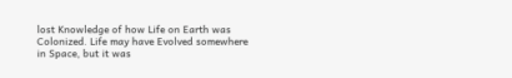lost Knowledge of how Life on Earth was Colonized. Life may have Evolved somewhere in Space, but it was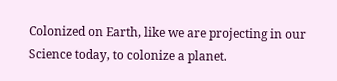Colonized on Earth, like we are projecting in our Science today, to colonize a planet.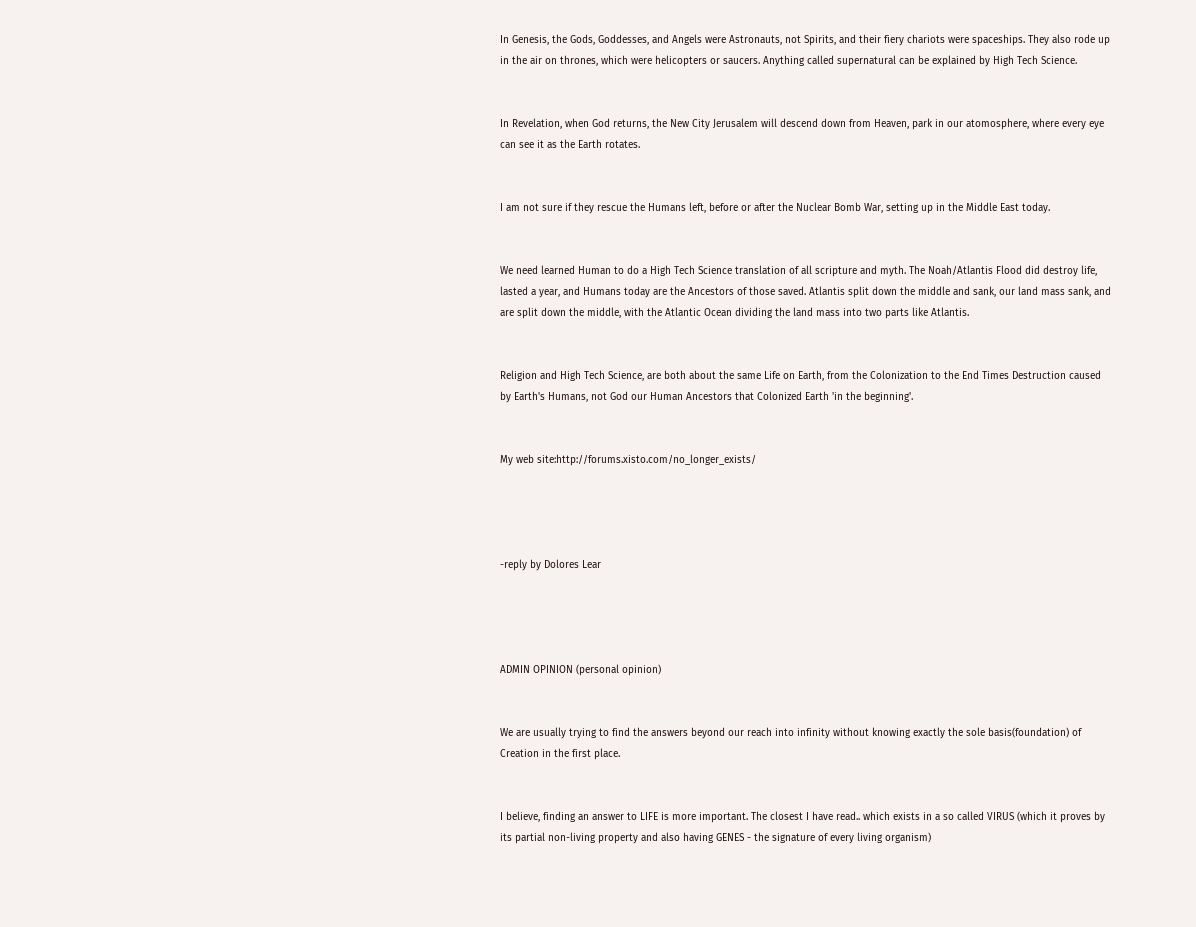In Genesis, the Gods, Goddesses, and Angels were Astronauts, not Spirits, and their fiery chariots were spaceships. They also rode up in the air on thrones, which were helicopters or saucers. Anything called supernatural can be explained by High Tech Science.


In Revelation, when God returns, the New City Jerusalem will descend down from Heaven, park in our atomosphere, where every eye can see it as the Earth rotates.


I am not sure if they rescue the Humans left, before or after the Nuclear Bomb War, setting up in the Middle East today.


We need learned Human to do a High Tech Science translation of all scripture and myth. The Noah/Atlantis Flood did destroy life, lasted a year, and Humans today are the Ancestors of those saved. Atlantis split down the middle and sank, our land mass sank, and are split down the middle, with the Atlantic Ocean dividing the land mass into two parts like Atlantis.


Religion and High Tech Science, are both about the same Life on Earth, from the Colonization to the End Times Destruction caused by Earth's Humans, not God our Human Ancestors that Colonized Earth 'in the beginning'.


My web site:http://forums.xisto.com/no_longer_exists/




-reply by Dolores Lear




ADMIN OPINION (personal opinion)


We are usually trying to find the answers beyond our reach into infinity without knowing exactly the sole basis(foundation) of Creation in the first place.


I believe, finding an answer to LIFE is more important. The closest I have read.. which exists in a so called VIRUS (which it proves by its partial non-living property and also having GENES - the signature of every living organism)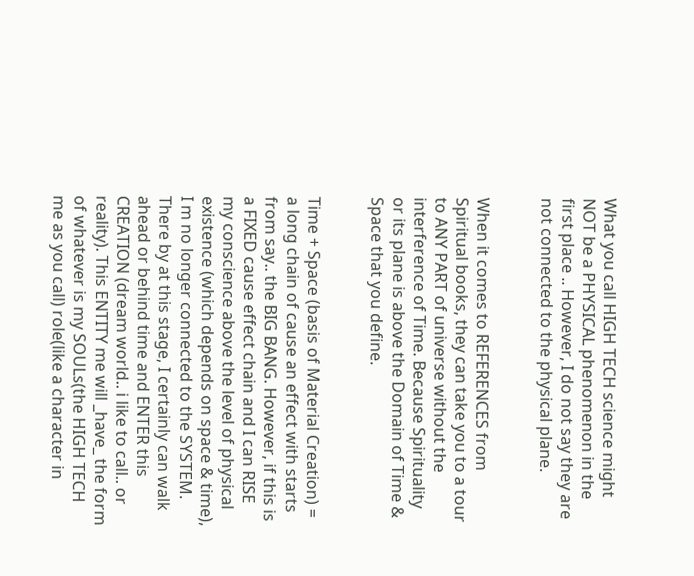What you call HIGH TECH science might NOT be a PHYSICAL phenomenon in the first place .. However, I do not say they are not connected to the physical plane.


When it comes to REFERENCES from Spiritual books, they can take you to a tour to ANY PART of universe without the interference of Time. Because Spirituality or its plane is above the Domain of Time & Space that you define.


Time + Space (basis of Material Creation) = a long chain of cause an effect with starts from say.. the BIG BANG. However, if this is a FIXED cause effect chain and I can RISE my conscience above the level of physical existence (which depends on space & time), I m no longer connected to the SYSTEM. There by at this stage, I certainly can walk ahead or behind time and ENTER this CREATION (dream world.. i like to call.. or reality). This ENTITY me will _have_ the form of whatever is my SOULs(the HIGH TECH me as you call) role(like a character in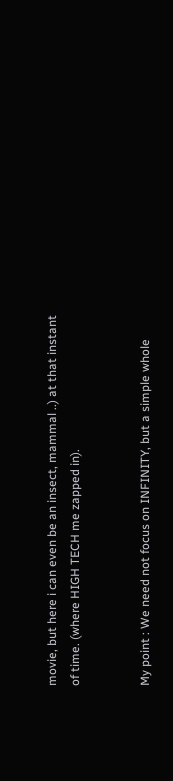movie, but here i can even be an insect, mammal ..) at that instant of time. (where HIGH TECH me zapped in).


My point : We need not focus on INFINITY, but a simple whole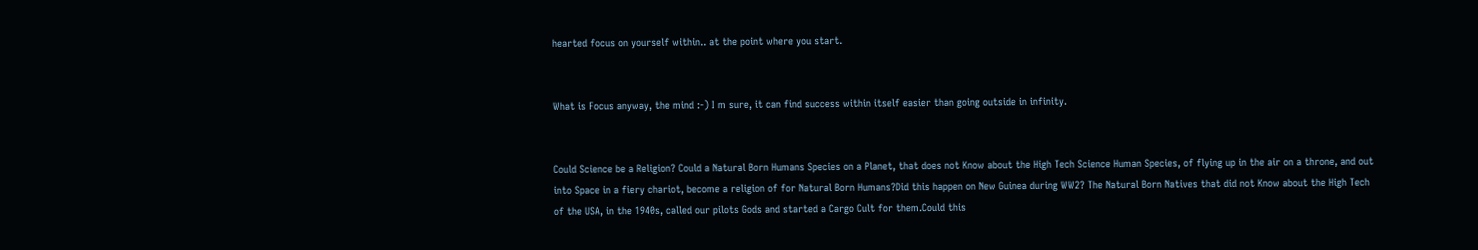hearted focus on yourself within.. at the point where you start.


What is Focus anyway, the mind :-) I m sure, it can find success within itself easier than going outside in infinity.


Could Science be a Religion? Could a Natural Born Humans Species on a Planet, that does not Know about the High Tech Science Human Species, of flying up in the air on a throne, and out into Space in a fiery chariot, become a religion of for Natural Born Humans?Did this happen on New Guinea during WW2? The Natural Born Natives that did not Know about the High Tech of the USA, in the 1940s, called our pilots Gods and started a Cargo Cult for them.Could this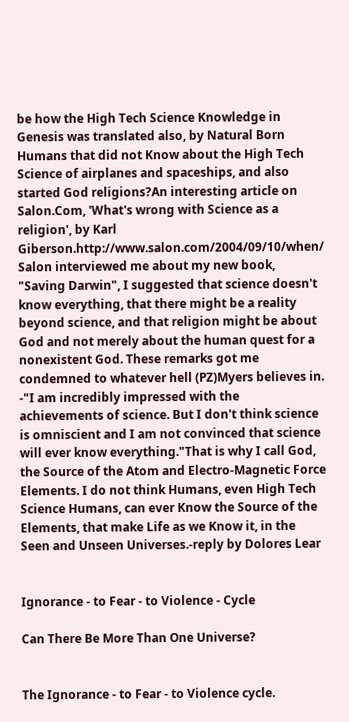be how the High Tech Science Knowledge in Genesis was translated also, by Natural Born Humans that did not Know about the High Tech Science of airplanes and spaceships, and also started God religions?An interesting article on Salon.Com, 'What's wrong with Science as a religion', by Karl Giberson.http://www.salon.com/2004/09/10/when/ Salon interviewed me about my new book, "Saving Darwin", I suggested that science doesn't know everything, that there might be a reality beyond science, and that religion might be about God and not merely about the human quest for a nonexistent God. These remarks got me condemned to whatever hell (PZ)Myers believes in. -"I am incredibly impressed with the achievements of science. But I don't think science is omniscient and I am not convinced that science will ever know everything."That is why I call God, the Source of the Atom and Electro-Magnetic Force Elements. I do not think Humans, even High Tech Science Humans, can ever Know the Source of the Elements, that make Life as we Know it, in the Seen and Unseen Universes.-reply by Dolores Lear


Ignorance - to Fear - to Violence - Cycle

Can There Be More Than One Universe?


The Ignorance - to Fear - to Violence cycle.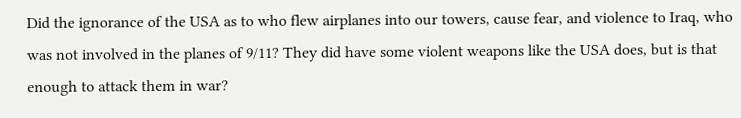Did the ignorance of the USA as to who flew airplanes into our towers, cause fear, and violence to Iraq, who was not involved in the planes of 9/11? They did have some violent weapons like the USA does, but is that enough to attack them in war?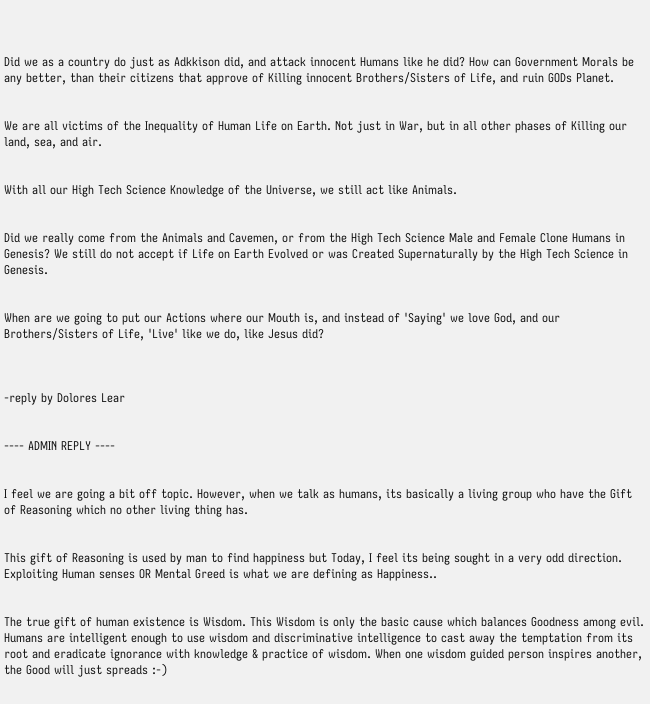Did we as a country do just as Adkkison did, and attack innocent Humans like he did? How can Government Morals be any better, than their citizens that approve of Killing innocent Brothers/Sisters of Life, and ruin GODs Planet.


We are all victims of the Inequality of Human Life on Earth. Not just in War, but in all other phases of Killing our land, sea, and air.


With all our High Tech Science Knowledge of the Universe, we still act like Animals.


Did we really come from the Animals and Cavemen, or from the High Tech Science Male and Female Clone Humans in Genesis? We still do not accept if Life on Earth Evolved or was Created Supernaturally by the High Tech Science in Genesis.


When are we going to put our Actions where our Mouth is, and instead of 'Saying' we love God, and our Brothers/Sisters of Life, 'Live' like we do, like Jesus did?



-reply by Dolores Lear


---- ADMIN REPLY ----


I feel we are going a bit off topic. However, when we talk as humans, its basically a living group who have the Gift of Reasoning which no other living thing has.


This gift of Reasoning is used by man to find happiness but Today, I feel its being sought in a very odd direction. Exploiting Human senses OR Mental Greed is what we are defining as Happiness..


The true gift of human existence is Wisdom. This Wisdom is only the basic cause which balances Goodness among evil. Humans are intelligent enough to use wisdom and discriminative intelligence to cast away the temptation from its root and eradicate ignorance with knowledge & practice of wisdom. When one wisdom guided person inspires another, the Good will just spreads :-)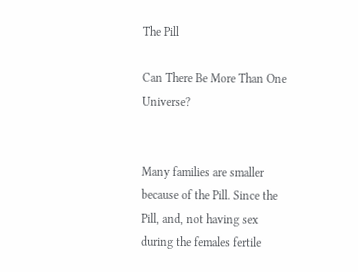The Pill

Can There Be More Than One Universe?


Many families are smaller because of the Pill. Since the Pill, and, not having sex during the females fertile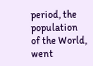period, the population of the World, went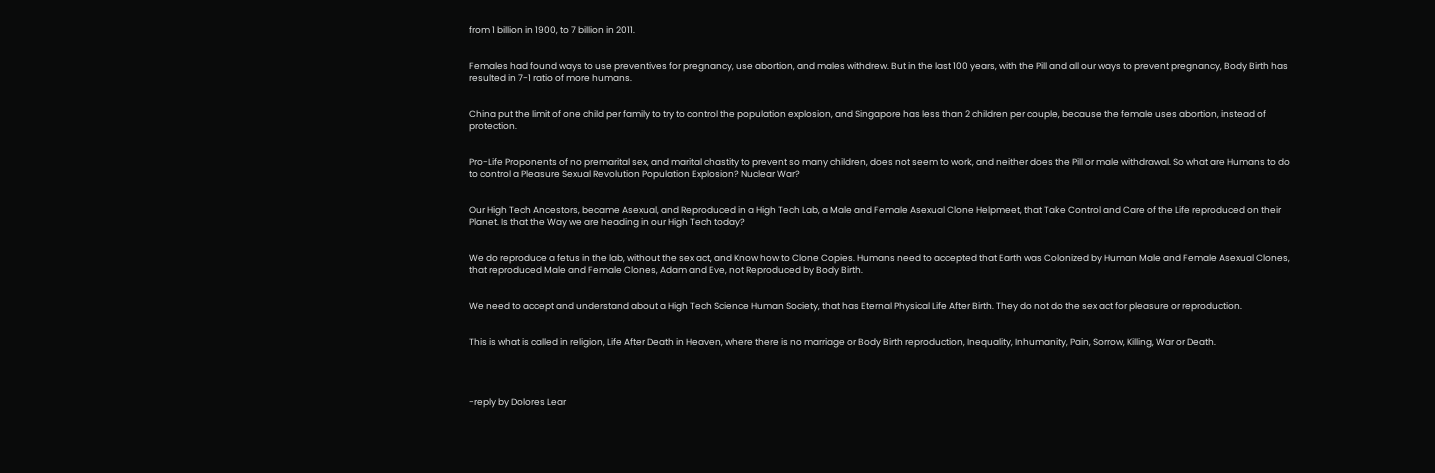from 1 billion in 1900, to 7 billion in 2011.


Females had found ways to use preventives for pregnancy, use abortion, and males withdrew. But in the last 100 years, with the Pill and all our ways to prevent pregnancy, Body Birth has resulted in 7-1 ratio of more humans.


China put the limit of one child per family to try to control the population explosion, and Singapore has less than 2 children per couple, because the female uses abortion, instead of protection.


Pro-Life Proponents of no premarital sex, and marital chastity to prevent so many children, does not seem to work, and neither does the Pill or male withdrawal. So what are Humans to do to control a Pleasure Sexual Revolution Population Explosion? Nuclear War?


Our High Tech Ancestors, became Asexual, and Reproduced in a High Tech Lab, a Male and Female Asexual Clone Helpmeet, that Take Control and Care of the Life reproduced on their Planet. Is that the Way we are heading in our High Tech today?


We do reproduce a fetus in the lab, without the sex act, and Know how to Clone Copies. Humans need to accepted that Earth was Colonized by Human Male and Female Asexual Clones, that reproduced Male and Female Clones, Adam and Eve, not Reproduced by Body Birth.


We need to accept and understand about a High Tech Science Human Society, that has Eternal Physical Life After Birth. They do not do the sex act for pleasure or reproduction.


This is what is called in religion, Life After Death in Heaven, where there is no marriage or Body Birth reproduction, Inequality, Inhumanity, Pain, Sorrow, Killing, War or Death.




-reply by Dolores Lear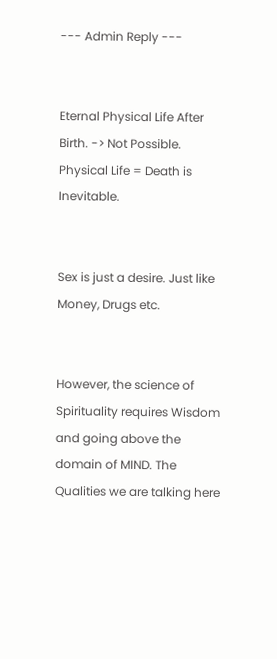--- Admin Reply ---


Eternal Physical Life After Birth. -> Not Possible. Physical Life = Death is Inevitable.


Sex is just a desire. Just like Money, Drugs etc.


However, the science of Spirituality requires Wisdom and going above the domain of MIND. The Qualities we are talking here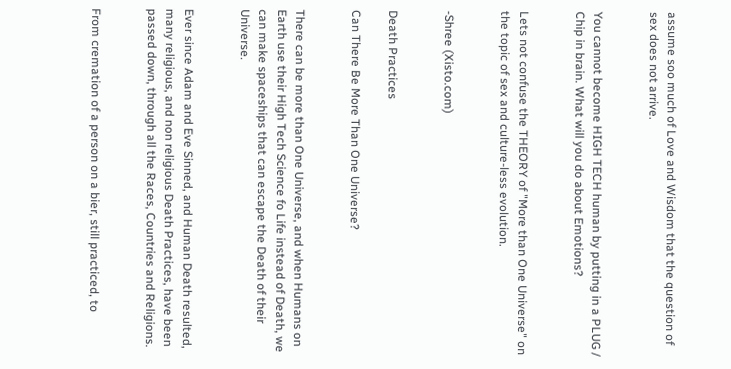assume soo much of Love and Wisdom that the question of sex does not arrive.


You cannot become HIGH TECH human by putting in a PLUG / Chip in brain. What will you do about Emotions?


Lets not confuse the THEORY of "More than One Universe" on the topic of sex and culture-less evolution.


-Shree (Xisto.com)


Death Practices

Can There Be More Than One Universe?


There can be more than One Universe, and when Humans on Earth use their High Tech Science fo Life instead of Death, we can make spaceships that can escape the Death of their Universe.


Ever since Adam and Eve Sinned, and Human Death resulted, many religious, and non religious Death Practices, have been passed down, through all the Races, Countries and Religions.


From cremation of a person on a bier, still practiced, to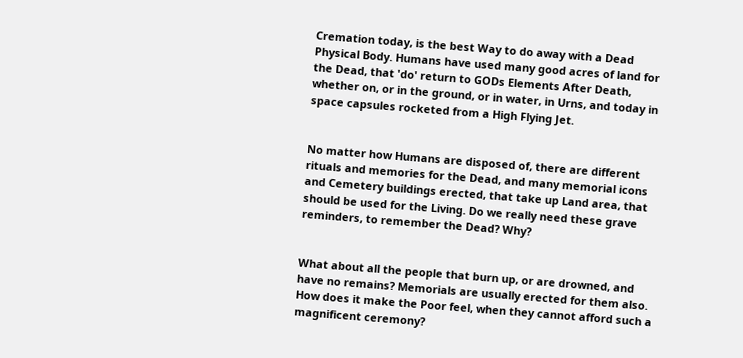Cremation today, is the best Way to do away with a Dead Physical Body. Humans have used many good acres of land for the Dead, that 'do' return to GODs Elements After Death, whether on, or in the ground, or in water, in Urns, and today in space capsules rocketed from a High Flying Jet.


No matter how Humans are disposed of, there are different rituals and memories for the Dead, and many memorial icons and Cemetery buildings erected, that take up Land area, that should be used for the Living. Do we really need these grave reminders, to remember the Dead? Why?


What about all the people that burn up, or are drowned, and have no remains? Memorials are usually erected for them also. How does it make the Poor feel, when they cannot afford such a magnificent ceremony?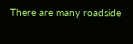There are many roadside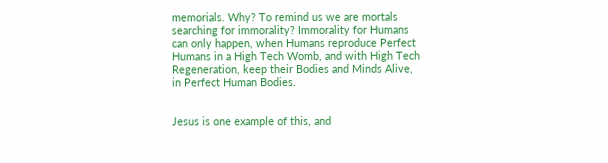memorials. Why? To remind us we are mortals searching for immorality? Immorality for Humans can only happen, when Humans reproduce Perfect Humans in a High Tech Womb, and with High Tech Regeneration, keep their Bodies and Minds Alive, in Perfect Human Bodies.


Jesus is one example of this, and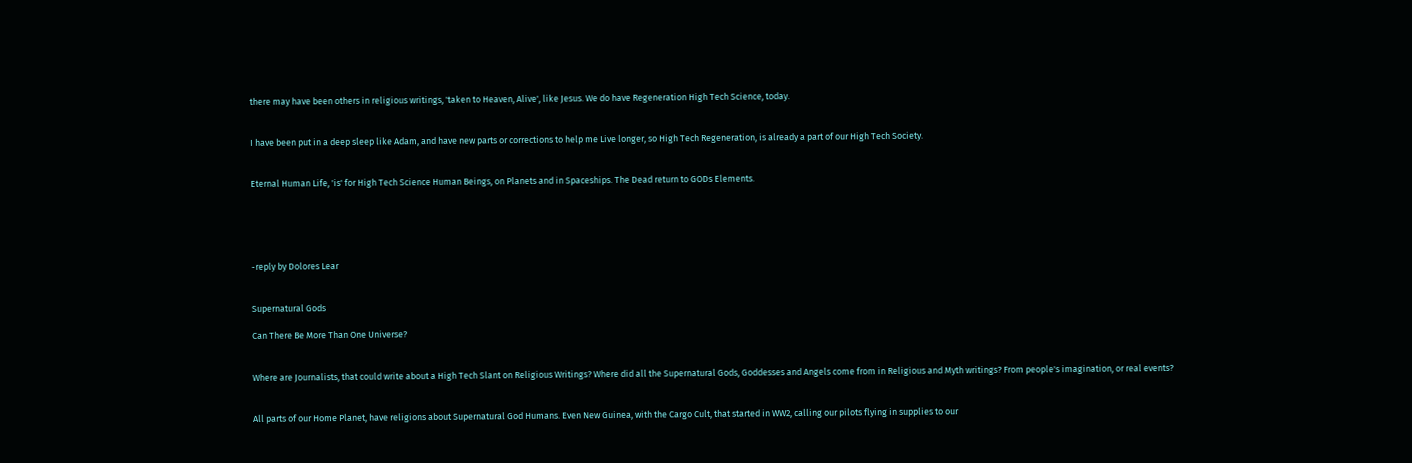there may have been others in religious writings, 'taken to Heaven, Alive', like Jesus. We do have Regeneration High Tech Science, today.


I have been put in a deep sleep like Adam, and have new parts or corrections to help me Live longer, so High Tech Regeneration, is already a part of our High Tech Society.


Eternal Human Life, 'is' for High Tech Science Human Beings, on Planets and in Spaceships. The Dead return to GODs Elements.





-reply by Dolores Lear


Supernatural Gods

Can There Be More Than One Universe?


Where are Journalists, that could write about a High Tech Slant on Religious Writings? Where did all the Supernatural Gods, Goddesses and Angels come from in Religious and Myth writings? From people's imagination, or real events?


All parts of our Home Planet, have religions about Supernatural God Humans. Even New Guinea, with the Cargo Cult, that started in WW2, calling our pilots flying in supplies to our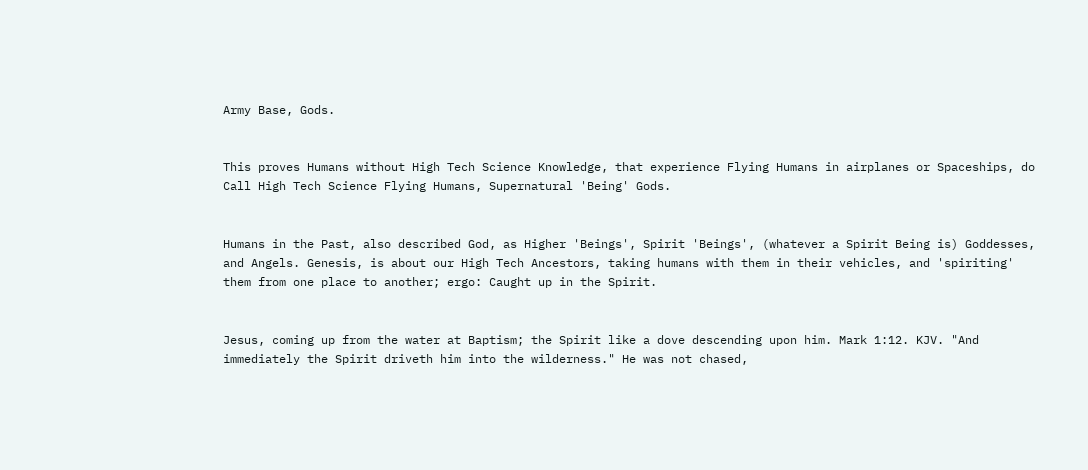Army Base, Gods.


This proves Humans without High Tech Science Knowledge, that experience Flying Humans in airplanes or Spaceships, do Call High Tech Science Flying Humans, Supernatural 'Being' Gods.


Humans in the Past, also described God, as Higher 'Beings', Spirit 'Beings', (whatever a Spirit Being is) Goddesses, and Angels. Genesis, is about our High Tech Ancestors, taking humans with them in their vehicles, and 'spiriting' them from one place to another; ergo: Caught up in the Spirit.


Jesus, coming up from the water at Baptism; the Spirit like a dove descending upon him. Mark 1:12. KJV. "And immediately the Spirit driveth him into the wilderness." He was not chased,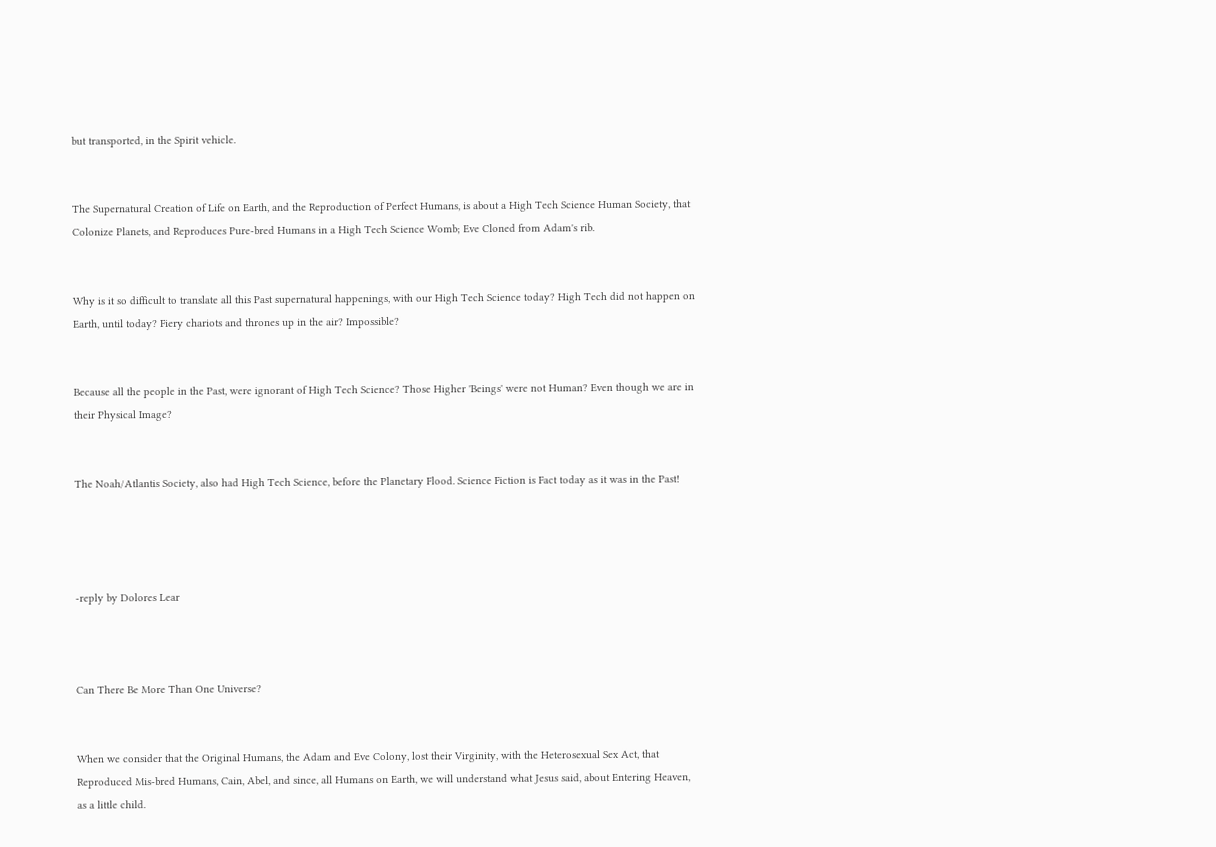but transported, in the Spirit vehicle.


The Supernatural Creation of Life on Earth, and the Reproduction of Perfect Humans, is about a High Tech Science Human Society, that Colonize Planets, and Reproduces Pure-bred Humans in a High Tech Science Womb; Eve Cloned from Adam's rib.


Why is it so difficult to translate all this Past supernatural happenings, with our High Tech Science today? High Tech did not happen on Earth, until today? Fiery chariots and thrones up in the air? Impossible?


Because all the people in the Past, were ignorant of High Tech Science? Those Higher 'Beings' were not Human? Even though we are in their Physical Image?


The Noah/Atlantis Society, also had High Tech Science, before the Planetary Flood. Science Fiction is Fact today as it was in the Past!




-reply by Dolores Lear



Can There Be More Than One Universe?


When we consider that the Original Humans, the Adam and Eve Colony, lost their Virginity, with the Heterosexual Sex Act, that Reproduced Mis-bred Humans, Cain, Abel, and since, all Humans on Earth, we will understand what Jesus said, about Entering Heaven, as a little child.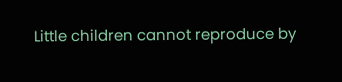Little children cannot reproduce by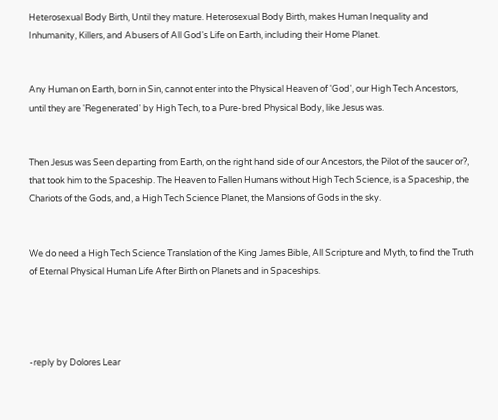Heterosexual Body Birth, Until they mature. Heterosexual Body Birth, makes Human Inequality and Inhumanity, Killers, and Abusers of All God's Life on Earth, including their Home Planet.


Any Human on Earth, born in Sin, cannot enter into the Physical Heaven of 'God', our High Tech Ancestors, until they are 'Regenerated' by High Tech, to a Pure-bred Physical Body, like Jesus was.


Then Jesus was Seen departing from Earth, on the right hand side of our Ancestors, the Pilot of the saucer or?, that took him to the Spaceship. The Heaven to Fallen Humans without High Tech Science, is a Spaceship, the Chariots of the Gods, and, a High Tech Science Planet, the Mansions of Gods in the sky.


We do need a High Tech Science Translation of the King James Bible, All Scripture and Myth, to find the Truth of Eternal Physical Human Life After Birth on Planets and in Spaceships.




-reply by Dolores Lear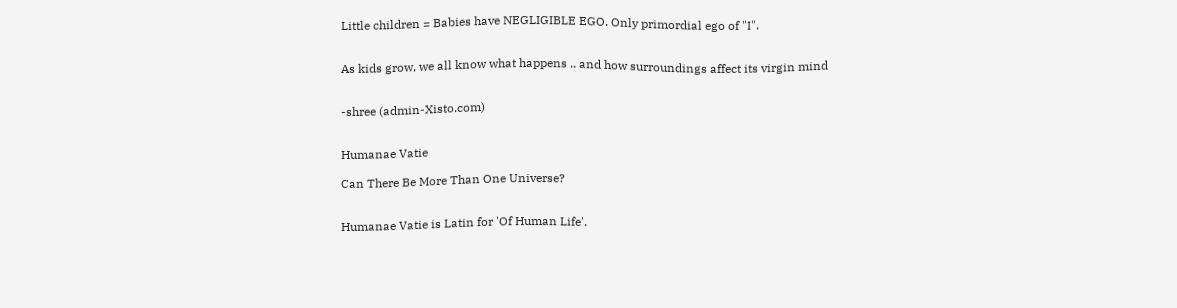Little children = Babies have NEGLIGIBLE EGO. Only primordial ego of "I".


As kids grow, we all know what happens .. and how surroundings affect its virgin mind


-shree (admin-Xisto.com)


Humanae Vatie

Can There Be More Than One Universe?


Humanae Vatie is Latin for 'Of Human Life'.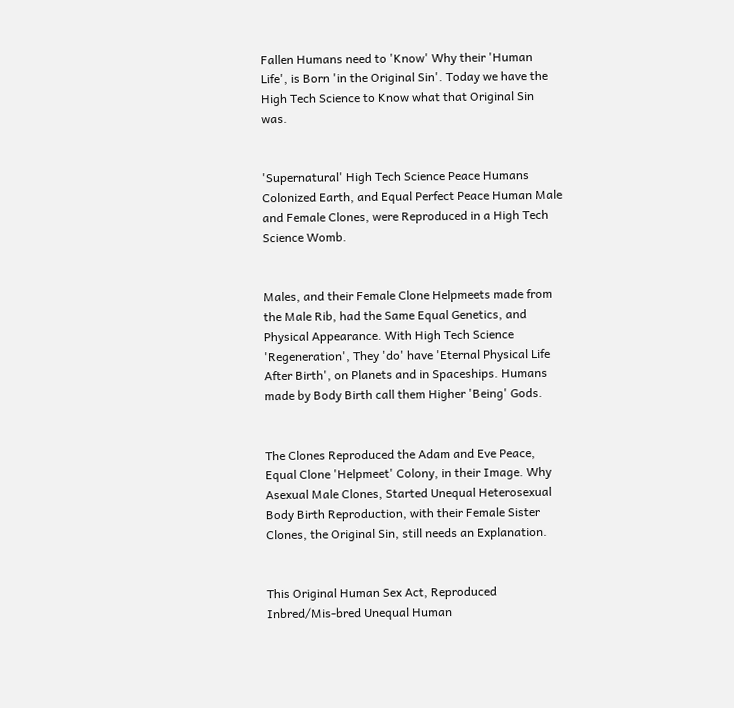Fallen Humans need to 'Know' Why their 'Human Life', is Born 'in the Original Sin'. Today we have the High Tech Science to Know what that Original Sin was.


'Supernatural' High Tech Science Peace Humans Colonized Earth, and Equal Perfect Peace Human Male and Female Clones, were Reproduced in a High Tech Science Womb.


Males, and their Female Clone Helpmeets made from the Male Rib, had the Same Equal Genetics, and Physical Appearance. With High Tech Science 'Regeneration', They 'do' have 'Eternal Physical Life After Birth', on Planets and in Spaceships. Humans made by Body Birth call them Higher 'Being' Gods.


The Clones Reproduced the Adam and Eve Peace, Equal Clone 'Helpmeet' Colony, in their Image. Why Asexual Male Clones, Started Unequal Heterosexual Body Birth Reproduction, with their Female Sister Clones, the Original Sin, still needs an Explanation.


This Original Human Sex Act, Reproduced Inbred/Mis-bred Unequal Human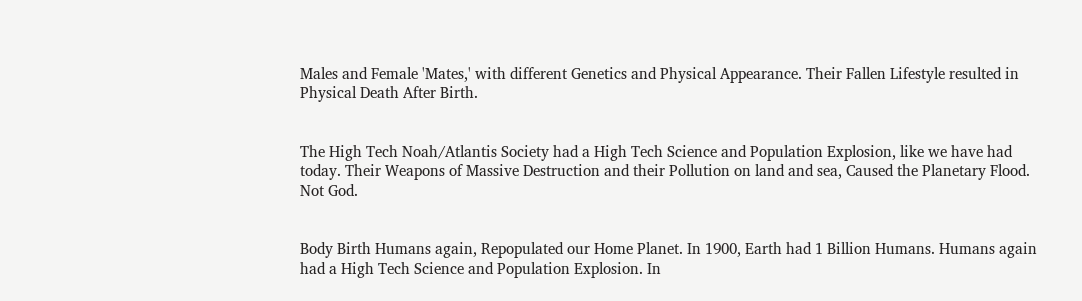Males and Female 'Mates,' with different Genetics and Physical Appearance. Their Fallen Lifestyle resulted in Physical Death After Birth.


The High Tech Noah/Atlantis Society had a High Tech Science and Population Explosion, like we have had today. Their Weapons of Massive Destruction and their Pollution on land and sea, Caused the Planetary Flood. Not God.


Body Birth Humans again, Repopulated our Home Planet. In 1900, Earth had 1 Billion Humans. Humans again had a High Tech Science and Population Explosion. In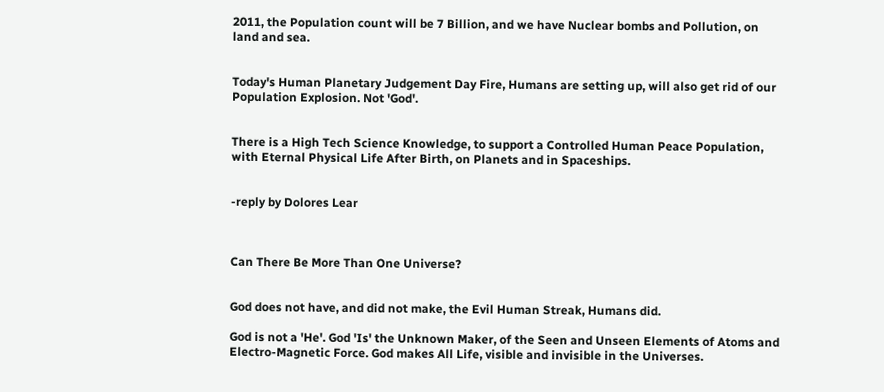2011, the Population count will be 7 Billion, and we have Nuclear bombs and Pollution, on land and sea.


Today's Human Planetary Judgement Day Fire, Humans are setting up, will also get rid of our Population Explosion. Not 'God'.


There is a High Tech Science Knowledge, to support a Controlled Human Peace Population, with Eternal Physical Life After Birth, on Planets and in Spaceships.


-reply by Dolores Lear



Can There Be More Than One Universe?


God does not have, and did not make, the Evil Human Streak, Humans did.

God is not a 'He'. God 'Is' the Unknown Maker, of the Seen and Unseen Elements of Atoms and Electro-Magnetic Force. God makes All Life, visible and invisible in the Universes.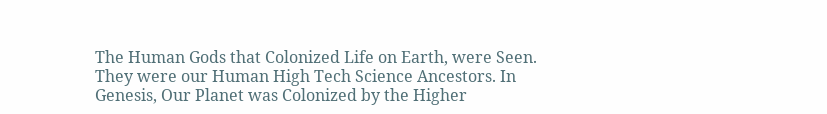The Human Gods that Colonized Life on Earth, were Seen. They were our Human High Tech Science Ancestors. In Genesis, Our Planet was Colonized by the Higher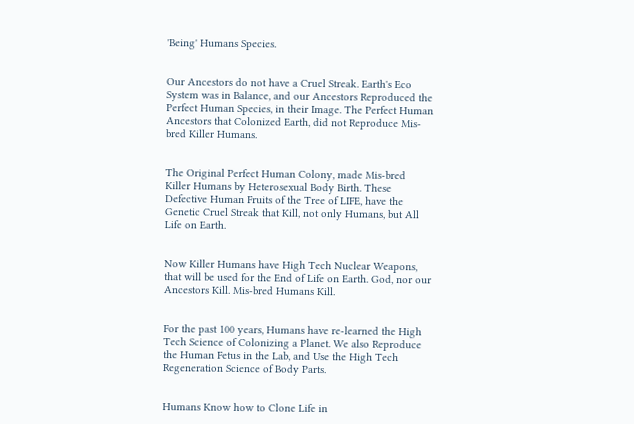'Being' Humans Species.


Our Ancestors do not have a Cruel Streak. Earth's Eco System was in Balance, and our Ancestors Reproduced the Perfect Human Species, in their Image. The Perfect Human Ancestors that Colonized Earth, did not Reproduce Mis-bred Killer Humans.


The Original Perfect Human Colony, made Mis-bred Killer Humans by Heterosexual Body Birth. These Defective Human Fruits of the Tree of LIFE, have the Genetic Cruel Streak that Kill, not only Humans, but All Life on Earth.


Now Killer Humans have High Tech Nuclear Weapons, that will be used for the End of Life on Earth. God, nor our Ancestors Kill. Mis-bred Humans Kill.


For the past 100 years, Humans have re-learned the High Tech Science of Colonizing a Planet. We also Reproduce the Human Fetus in the Lab, and Use the High Tech Regeneration Science of Body Parts.


Humans Know how to Clone Life in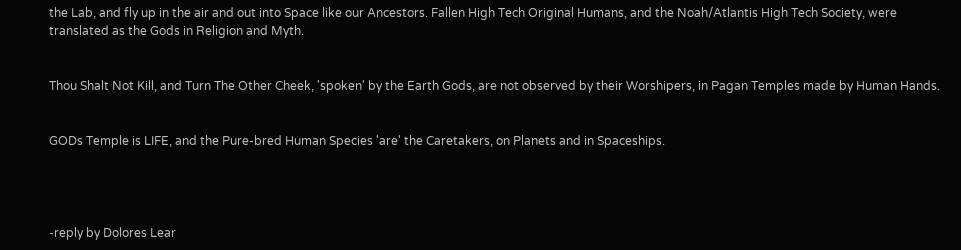the Lab, and fly up in the air and out into Space like our Ancestors. Fallen High Tech Original Humans, and the Noah/Atlantis High Tech Society, were translated as the Gods in Religion and Myth.


Thou Shalt Not Kill, and Turn The Other Cheek, 'spoken' by the Earth Gods, are not observed by their Worshipers, in Pagan Temples made by Human Hands.


GODs Temple is LIFE, and the Pure-bred Human Species 'are' the Caretakers, on Planets and in Spaceships.




-reply by Dolores Lear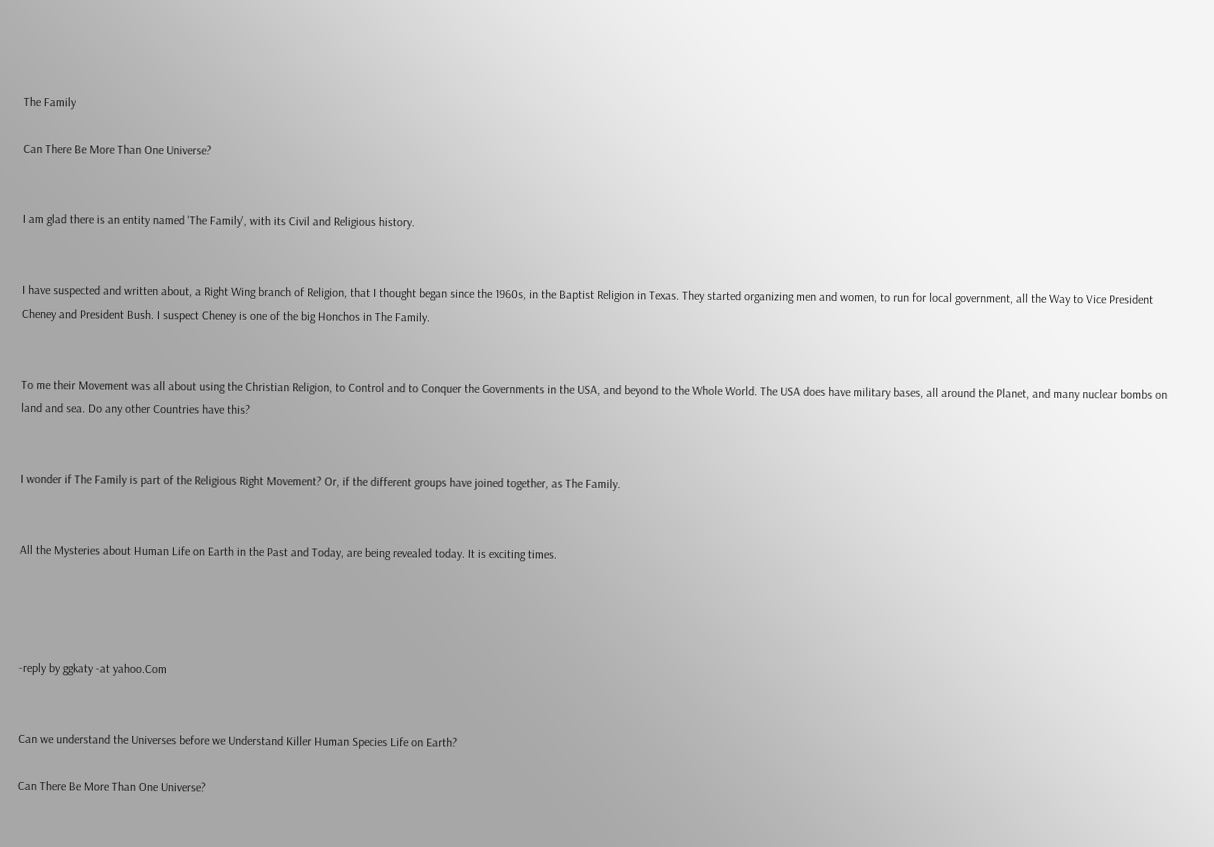The Family

Can There Be More Than One Universe?


I am glad there is an entity named 'The Family', with its Civil and Religious history.


I have suspected and written about, a Right Wing branch of Religion, that I thought began since the 1960s, in the Baptist Religion in Texas. They started organizing men and women, to run for local government, all the Way to Vice President Cheney and President Bush. I suspect Cheney is one of the big Honchos in The Family.


To me their Movement was all about using the Christian Religion, to Control and to Conquer the Governments in the USA, and beyond to the Whole World. The USA does have military bases, all around the Planet, and many nuclear bombs on land and sea. Do any other Countries have this?


I wonder if The Family is part of the Religious Right Movement? Or, if the different groups have joined together, as The Family.


All the Mysteries about Human Life on Earth in the Past and Today, are being revealed today. It is exciting times.




-reply by ggkaty -at yahoo.Com


Can we understand the Universes before we Understand Killer Human Species Life on Earth?

Can There Be More Than One Universe?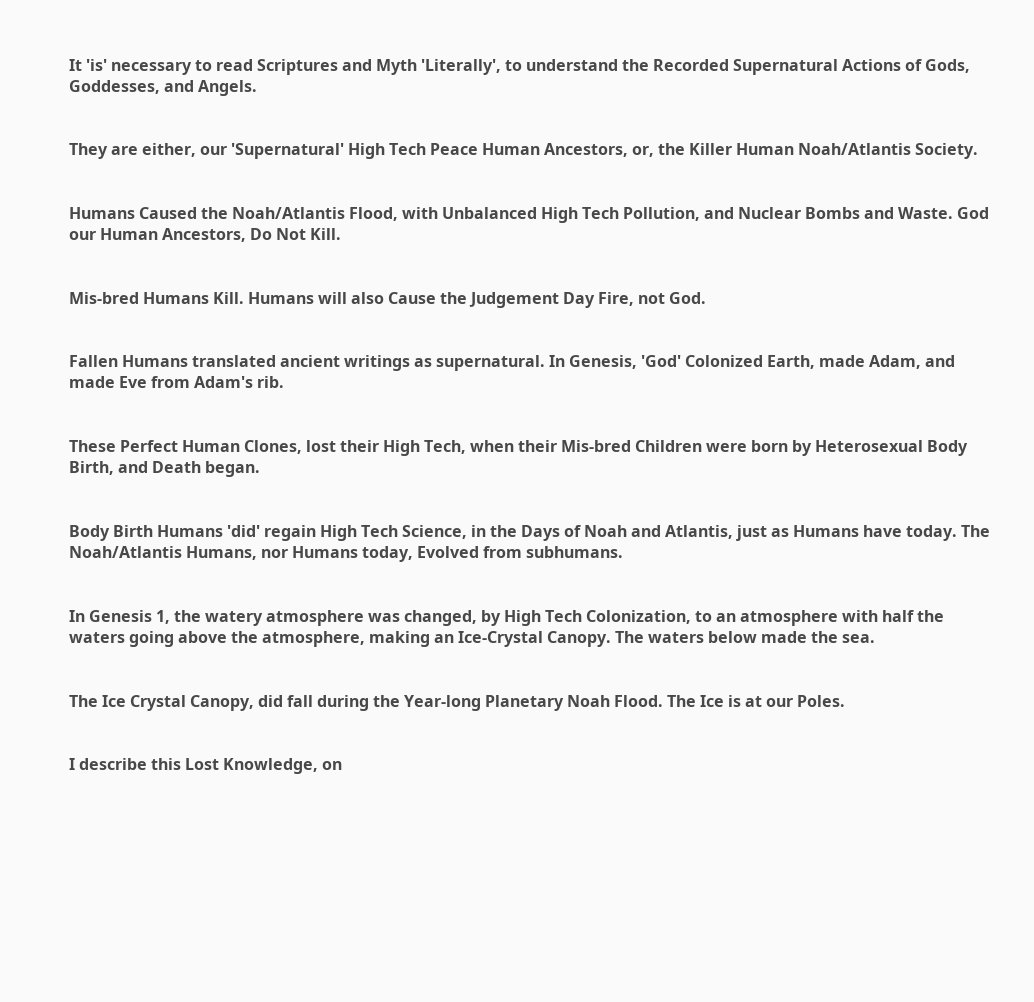It 'is' necessary to read Scriptures and Myth 'Literally', to understand the Recorded Supernatural Actions of Gods, Goddesses, and Angels.


They are either, our 'Supernatural' High Tech Peace Human Ancestors, or, the Killer Human Noah/Atlantis Society.


Humans Caused the Noah/Atlantis Flood, with Unbalanced High Tech Pollution, and Nuclear Bombs and Waste. God our Human Ancestors, Do Not Kill.


Mis-bred Humans Kill. Humans will also Cause the Judgement Day Fire, not God.


Fallen Humans translated ancient writings as supernatural. In Genesis, 'God' Colonized Earth, made Adam, and made Eve from Adam's rib.


These Perfect Human Clones, lost their High Tech, when their Mis-bred Children were born by Heterosexual Body Birth, and Death began.


Body Birth Humans 'did' regain High Tech Science, in the Days of Noah and Atlantis, just as Humans have today. The Noah/Atlantis Humans, nor Humans today, Evolved from subhumans.


In Genesis 1, the watery atmosphere was changed, by High Tech Colonization, to an atmosphere with half the waters going above the atmosphere, making an Ice-Crystal Canopy. The waters below made the sea.


The Ice Crystal Canopy, did fall during the Year-long Planetary Noah Flood. The Ice is at our Poles.


I describe this Lost Knowledge, on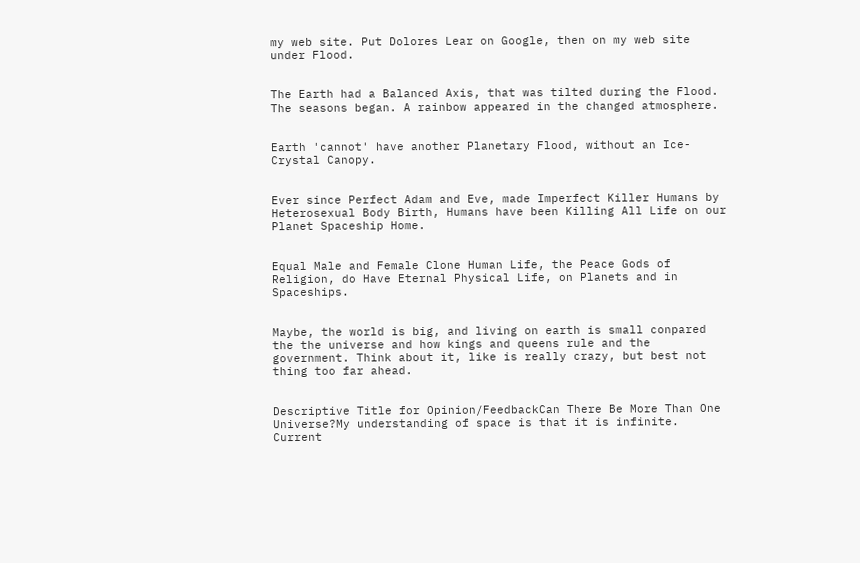my web site. Put Dolores Lear on Google, then on my web site under Flood.


The Earth had a Balanced Axis, that was tilted during the Flood. The seasons began. A rainbow appeared in the changed atmosphere.


Earth 'cannot' have another Planetary Flood, without an Ice-Crystal Canopy.


Ever since Perfect Adam and Eve, made Imperfect Killer Humans by Heterosexual Body Birth, Humans have been Killing All Life on our Planet Spaceship Home.


Equal Male and Female Clone Human Life, the Peace Gods of Religion, do Have Eternal Physical Life, on Planets and in Spaceships.


Maybe, the world is big, and living on earth is small conpared the the universe and how kings and queens rule and the government. Think about it, like is really crazy, but best not thing too far ahead.


Descriptive Title for Opinion/FeedbackCan There Be More Than One Universe?My understanding of space is that it is infinite. Current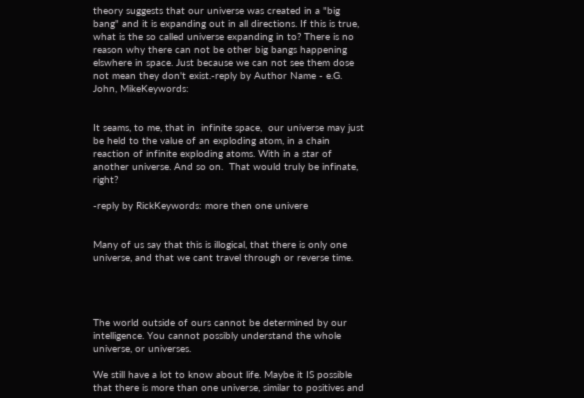theory suggests that our universe was created in a "big bang" and it is expanding out in all directions. If this is true, what is the so called universe expanding in to? There is no reason why there can not be other big bangs happening elswhere in space. Just because we can not see them dose not mean they don't exist.-reply by Author Name - e.G. John, MikeKeywords:


It seams, to me, that in  infinite space,  our universe may just be held to the value of an exploding atom, in a chain reaction of infinite exploding atoms. With in a star of another universe. And so on.  That would truly be infinate, right?

-reply by RickKeywords: more then one univere


Many of us say that this is illogical, that there is only one universe, and that we cant travel through or reverse time.




The world outside of ours cannot be determined by our intelligence. You cannot possibly understand the whole universe, or universes.

We still have a lot to know about life. Maybe it IS possible that there is more than one universe, similar to positives and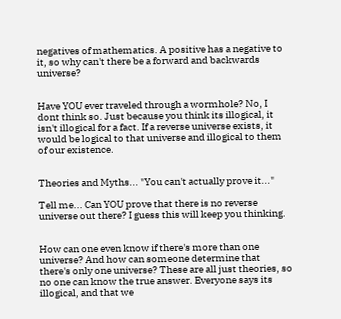negatives of mathematics. A positive has a negative to it, so why can't there be a forward and backwards universe?


Have YOU ever traveled through a wormhole? No, I dont think so. Just because you think its illogical, it isn't illogical for a fact. If a reverse universe exists, it would be logical to that universe and illogical to them of our existence.


Theories and Myths... "You can't actually prove it..."

Tell me... Can YOU prove that there is no reverse universe out there? I guess this will keep you thinking.


How can one even know if there's more than one universe? And how can someone determine that there's only one universe? These are all just theories, so no one can know the true answer. Everyone says its illogical, and that we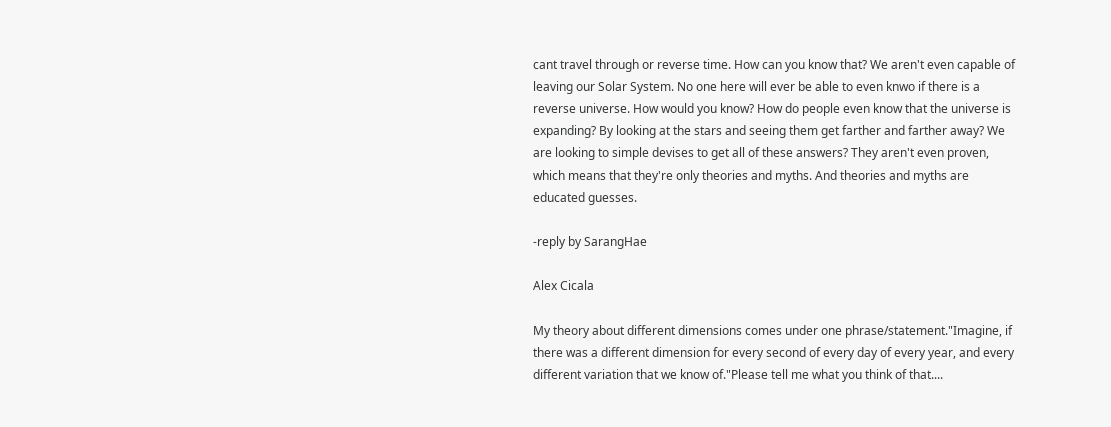cant travel through or reverse time. How can you know that? We aren't even capable of leaving our Solar System. No one here will ever be able to even knwo if there is a reverse universe. How would you know? How do people even know that the universe is expanding? By looking at the stars and seeing them get farther and farther away? We are looking to simple devises to get all of these answers? They aren't even proven, which means that they're only theories and myths. And theories and myths are educated guesses.

-reply by SarangHae

Alex Cicala

My theory about different dimensions comes under one phrase/statement."Imagine, if there was a different dimension for every second of every day of every year, and every different variation that we know of."Please tell me what you think of that....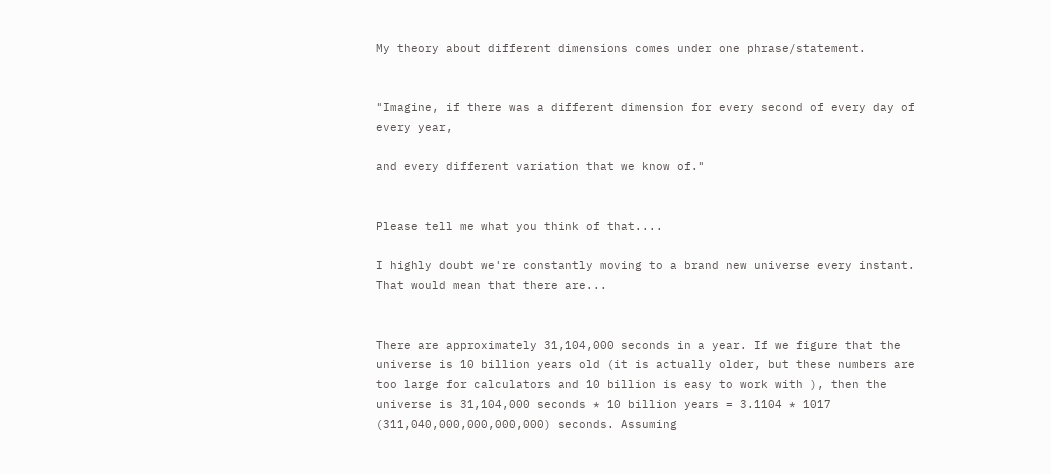My theory about different dimensions comes under one phrase/statement.


"Imagine, if there was a different dimension for every second of every day of every year,

and every different variation that we know of."


Please tell me what you think of that....

I highly doubt we're constantly moving to a brand new universe every instant. That would mean that there are...


There are approximately 31,104,000 seconds in a year. If we figure that the universe is 10 billion years old (it is actually older, but these numbers are too large for calculators and 10 billion is easy to work with ), then the universe is 31,104,000 seconds * 10 billion years = 3.1104 * 1017 (311,040,000,000,000,000) seconds. Assuming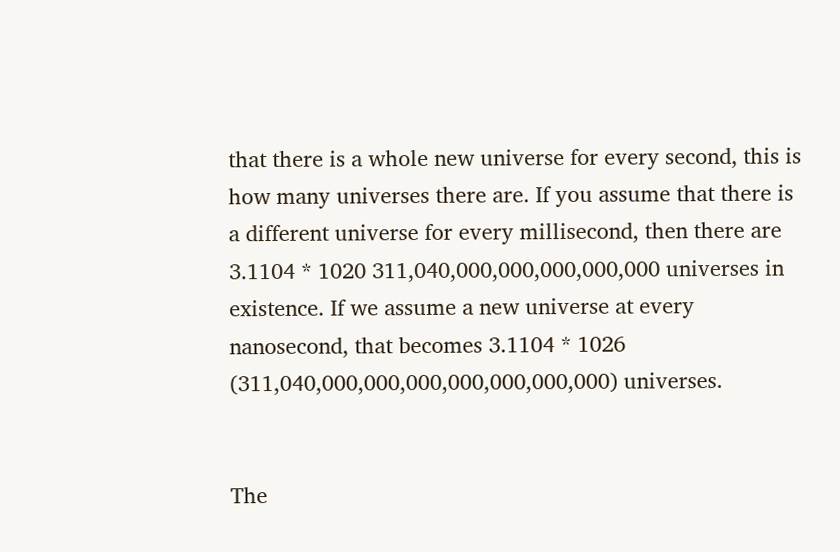that there is a whole new universe for every second, this is how many universes there are. If you assume that there is a different universe for every millisecond, then there are 3.1104 * 1020 311,040,000,000,000,000,000 universes in existence. If we assume a new universe at every nanosecond, that becomes 3.1104 * 1026 (311,040,000,000,000,000,000,000,000) universes.


The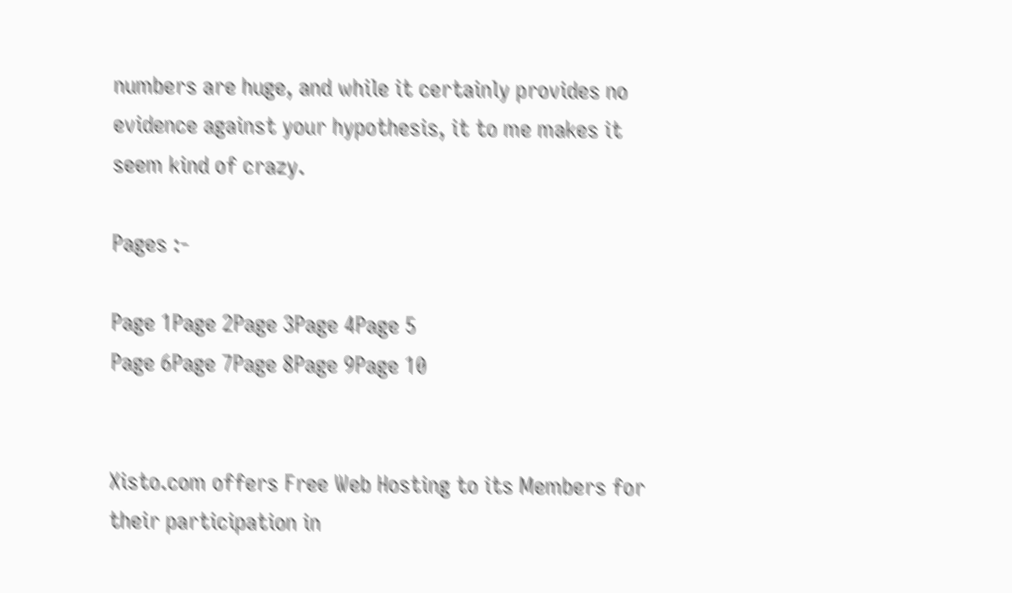numbers are huge, and while it certainly provides no evidence against your hypothesis, it to me makes it seem kind of crazy.

Pages :-

Page 1Page 2Page 3Page 4Page 5
Page 6Page 7Page 8Page 9Page 10


Xisto.com offers Free Web Hosting to its Members for their participation in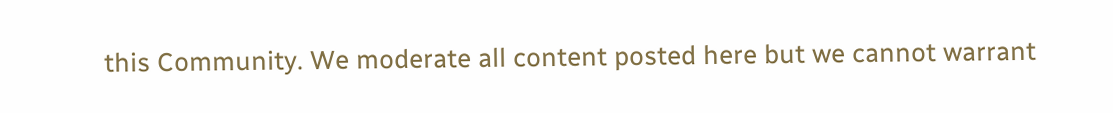this Community. We moderate all content posted here but we cannot warrant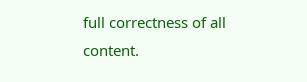full correctness of all content.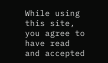While using this site, you agree to have read and accepted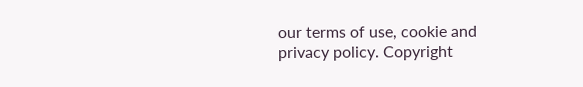our terms of use, cookie and privacy policy. Copyright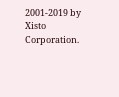2001-2019 by Xisto Corporation.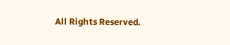All Rights Reserved.